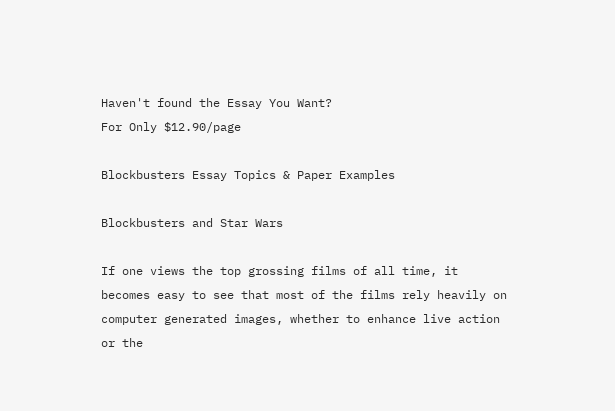Haven't found the Essay You Want?
For Only $12.90/page

Blockbusters Essay Topics & Paper Examples

Blockbusters and Star Wars

If one views the top grossing films of all time, it becomes easy to see that most of the films rely heavily on computer generated images, whether to enhance live action or the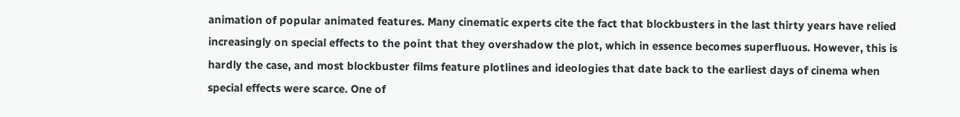animation of popular animated features. Many cinematic experts cite the fact that blockbusters in the last thirty years have relied increasingly on special effects to the point that they overshadow the plot, which in essence becomes superfluous. However, this is hardly the case, and most blockbuster films feature plotlines and ideologies that date back to the earliest days of cinema when special effects were scarce. One of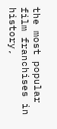the most popular film franchises in history,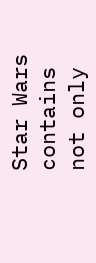Star Wars contains not only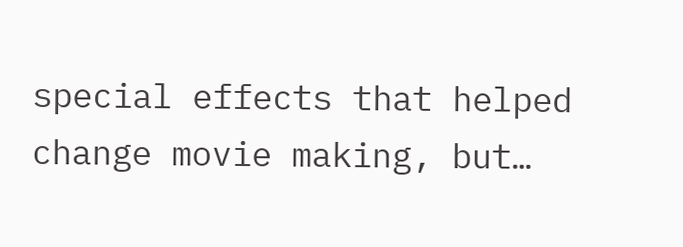special effects that helped change movie making, but…